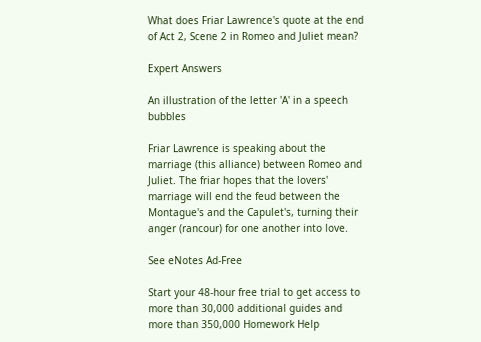What does Friar Lawrence's quote at the end of Act 2, Scene 2 in Romeo and Juliet mean?

Expert Answers

An illustration of the letter 'A' in a speech bubbles

Friar Lawrence is speaking about the marriage (this alliance) between Romeo and Juliet. The friar hopes that the lovers' marriage will end the feud between the Montague's and the Capulet's, turning their anger (rancour) for one another into love.

See eNotes Ad-Free

Start your 48-hour free trial to get access to more than 30,000 additional guides and more than 350,000 Homework Help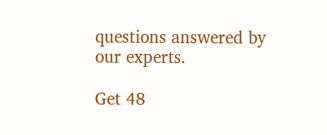questions answered by our experts.

Get 48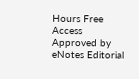Hours Free Access
Approved by eNotes Editorial